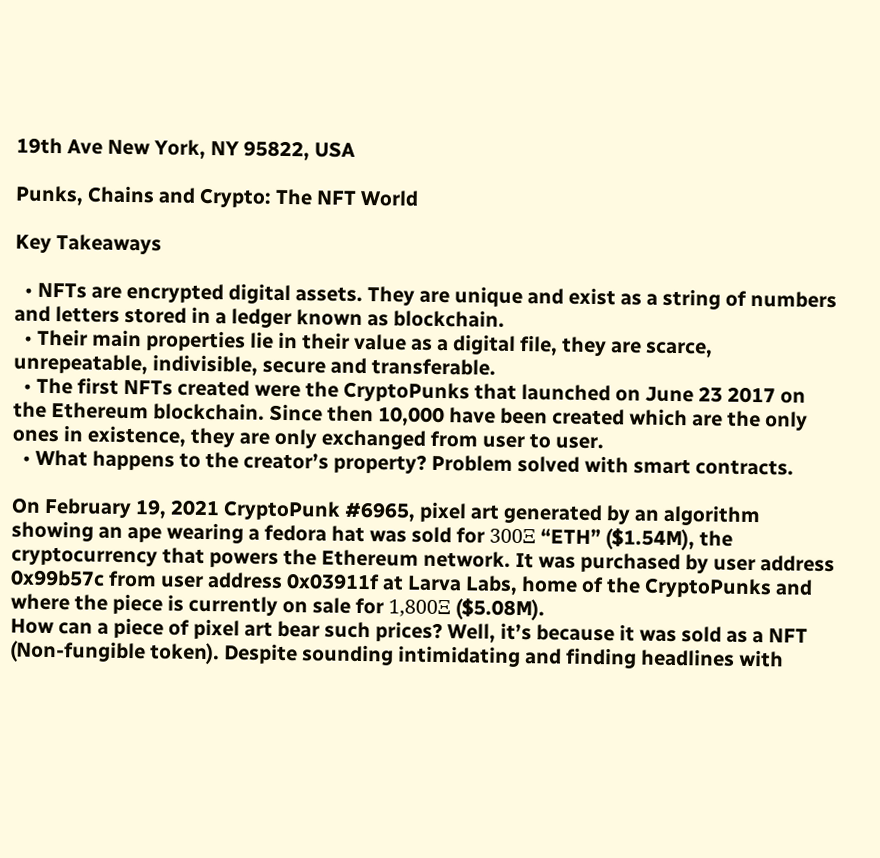19th Ave New York, NY 95822, USA

Punks, Chains and Crypto: The NFT World

Key Takeaways

  • NFTs are encrypted digital assets. They are unique and exist as a string of numbers and letters stored in a ledger known as blockchain.
  • Their main properties lie in their value as a digital file, they are scarce, unrepeatable, indivisible, secure and transferable.
  • The first NFTs created were the CryptoPunks that launched on June 23 2017 on the Ethereum blockchain. Since then 10,000 have been created which are the only ones in existence, they are only exchanged from user to user.
  • What happens to the creator’s property? Problem solved with smart contracts.

On February 19, 2021 CryptoPunk #6965, pixel art generated by an algorithm showing an ape wearing a fedora hat was sold for 300Ξ “ETH” ($1.54M), the cryptocurrency that powers the Ethereum network. It was purchased by user address 0x99b57c from user address 0x03911f at Larva Labs, home of the CryptoPunks and where the piece is currently on sale for 1,800Ξ ($5.08M).
How can a piece of pixel art bear such prices? Well, it’s because it was sold as a NFT (Non-fungible token). Despite sounding intimidating and finding headlines with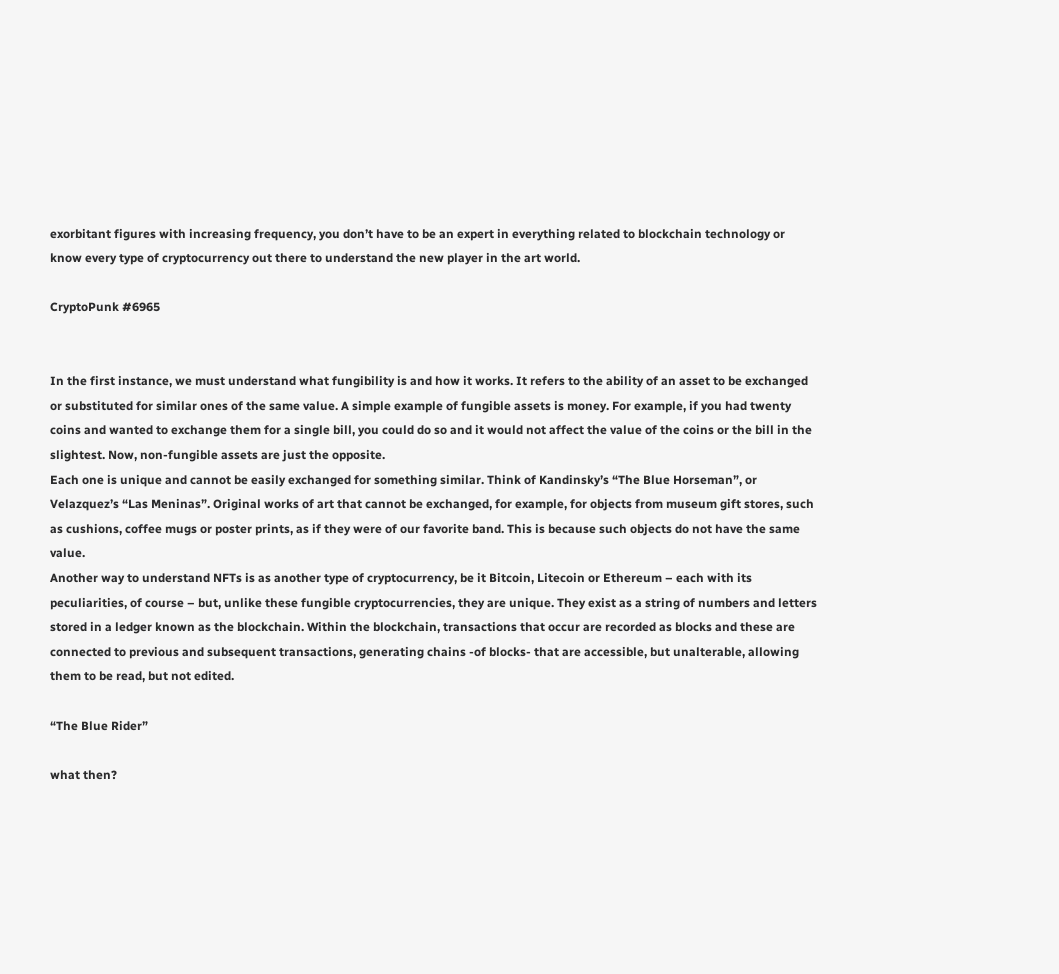exorbitant figures with increasing frequency, you don’t have to be an expert in everything related to blockchain technology or know every type of cryptocurrency out there to understand the new player in the art world.

CryptoPunk #6965


In the first instance, we must understand what fungibility is and how it works. It refers to the ability of an asset to be exchanged or substituted for similar ones of the same value. A simple example of fungible assets is money. For example, if you had twenty coins and wanted to exchange them for a single bill, you could do so and it would not affect the value of the coins or the bill in the slightest. Now, non-fungible assets are just the opposite.
Each one is unique and cannot be easily exchanged for something similar. Think of Kandinsky’s “The Blue Horseman”, or Velazquez’s “Las Meninas”. Original works of art that cannot be exchanged, for example, for objects from museum gift stores, such as cushions, coffee mugs or poster prints, as if they were of our favorite band. This is because such objects do not have the same value.
Another way to understand NFTs is as another type of cryptocurrency, be it Bitcoin, Litecoin or Ethereum – each with its peculiarities, of course – but, unlike these fungible cryptocurrencies, they are unique. They exist as a string of numbers and letters stored in a ledger known as the blockchain. Within the blockchain, transactions that occur are recorded as blocks and these are connected to previous and subsequent transactions, generating chains -of blocks- that are accessible, but unalterable, allowing them to be read, but not edited.

“The Blue Rider”

what then?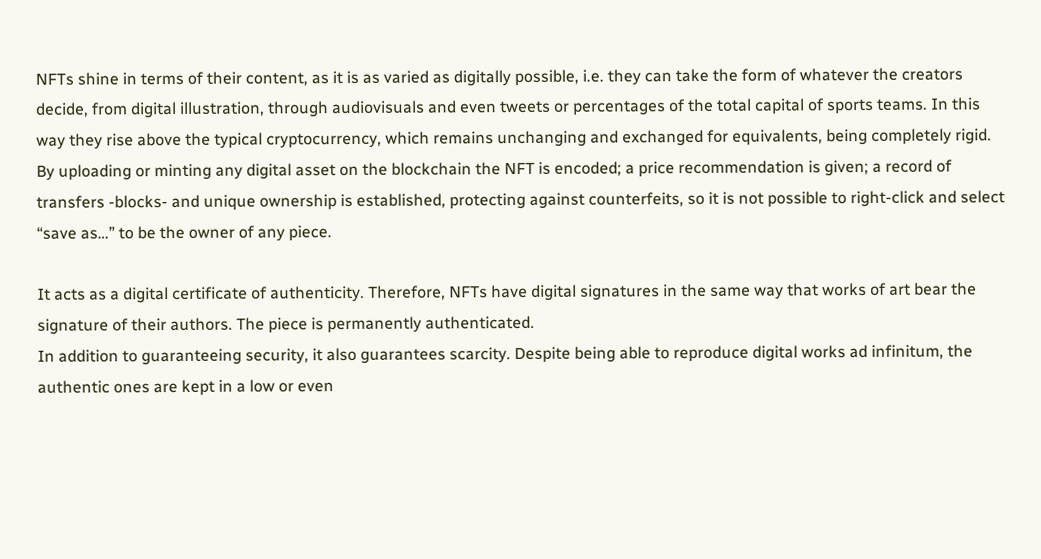NFTs shine in terms of their content, as it is as varied as digitally possible, i.e. they can take the form of whatever the creators decide, from digital illustration, through audiovisuals and even tweets or percentages of the total capital of sports teams. In this way they rise above the typical cryptocurrency, which remains unchanging and exchanged for equivalents, being completely rigid. By uploading or minting any digital asset on the blockchain the NFT is encoded; a price recommendation is given; a record of transfers -blocks- and unique ownership is established, protecting against counterfeits, so it is not possible to right-click and select “save as…” to be the owner of any piece.

It acts as a digital certificate of authenticity. Therefore, NFTs have digital signatures in the same way that works of art bear the signature of their authors. The piece is permanently authenticated.
In addition to guaranteeing security, it also guarantees scarcity. Despite being able to reproduce digital works ad infinitum, the authentic ones are kept in a low or even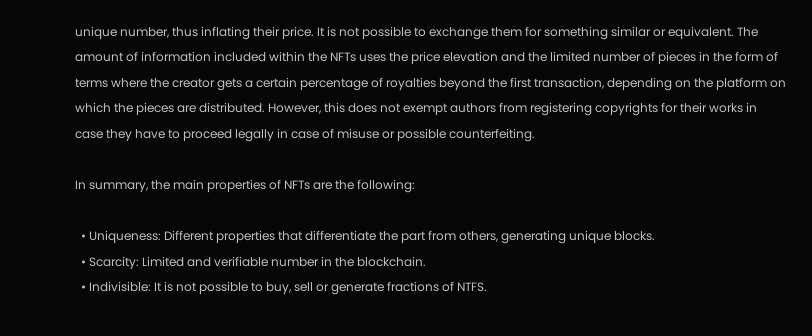unique number, thus inflating their price. It is not possible to exchange them for something similar or equivalent. The amount of information included within the NFTs uses the price elevation and the limited number of pieces in the form of terms where the creator gets a certain percentage of royalties beyond the first transaction, depending on the platform on which the pieces are distributed. However, this does not exempt authors from registering copyrights for their works in case they have to proceed legally in case of misuse or possible counterfeiting.

In summary, the main properties of NFTs are the following:

  • Uniqueness: Different properties that differentiate the part from others, generating unique blocks.
  • Scarcity: Limited and verifiable number in the blockchain.
  • Indivisible: It is not possible to buy, sell or generate fractions of NTFS.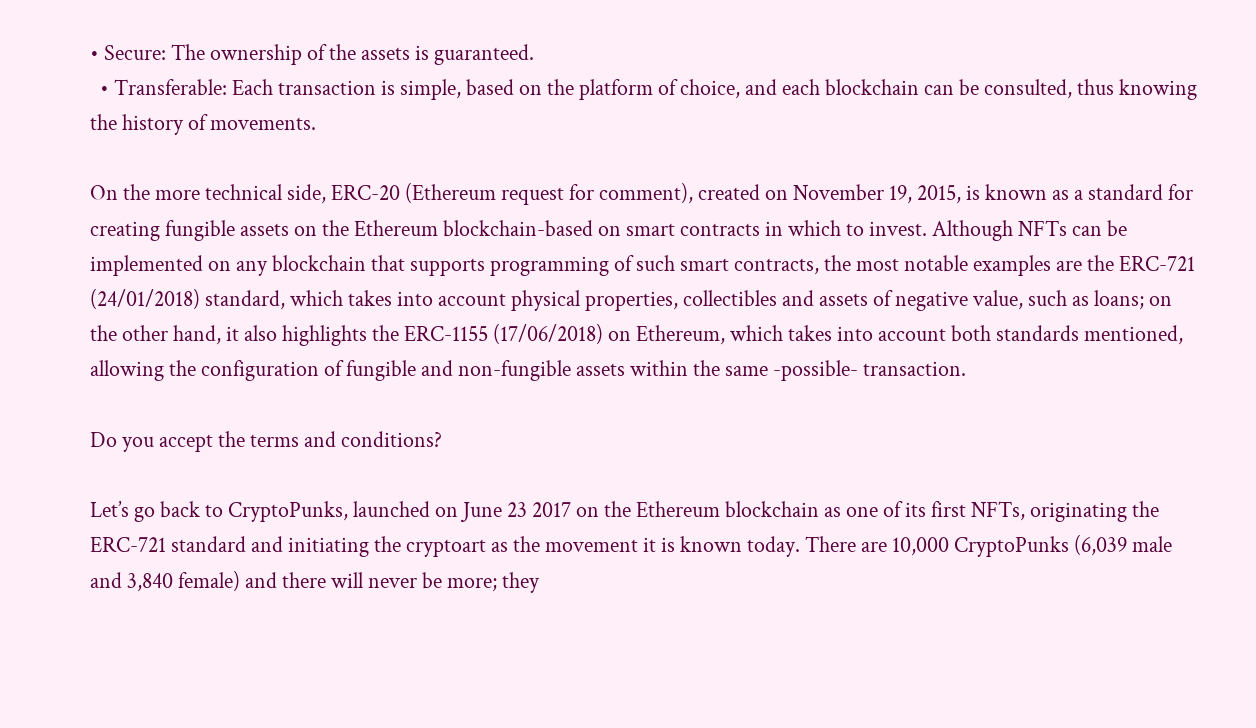• Secure: The ownership of the assets is guaranteed.
  • Transferable: Each transaction is simple, based on the platform of choice, and each blockchain can be consulted, thus knowing the history of movements.

On the more technical side, ERC-20 (Ethereum request for comment), created on November 19, 2015, is known as a standard for creating fungible assets on the Ethereum blockchain-based on smart contracts in which to invest. Although NFTs can be implemented on any blockchain that supports programming of such smart contracts, the most notable examples are the ERC-721 (24/01/2018) standard, which takes into account physical properties, collectibles and assets of negative value, such as loans; on the other hand, it also highlights the ERC-1155 (17/06/2018) on Ethereum, which takes into account both standards mentioned, allowing the configuration of fungible and non-fungible assets within the same -possible- transaction.

Do you accept the terms and conditions?

Let’s go back to CryptoPunks, launched on June 23 2017 on the Ethereum blockchain as one of its first NFTs, originating the ERC-721 standard and initiating the cryptoart as the movement it is known today. There are 10,000 CryptoPunks (6,039 male and 3,840 female) and there will never be more; they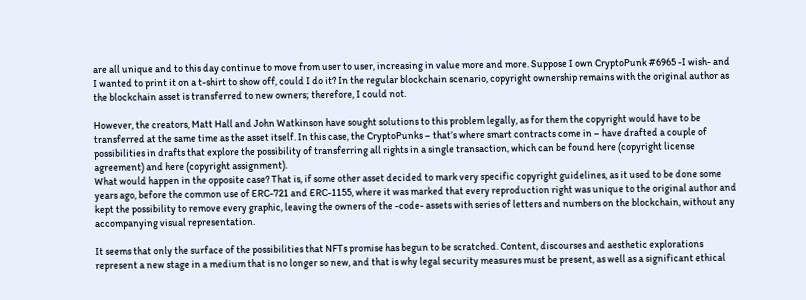are all unique and to this day continue to move from user to user, increasing in value more and more. Suppose I own CryptoPunk #6965 -I wish- and I wanted to print it on a t-shirt to show off, could I do it? In the regular blockchain scenario, copyright ownership remains with the original author as the blockchain asset is transferred to new owners; therefore, I could not.

However, the creators, Matt Hall and John Watkinson have sought solutions to this problem legally, as for them the copyright would have to be transferred at the same time as the asset itself. In this case, the CryptoPunks – that’s where smart contracts come in – have drafted a couple of possibilities in drafts that explore the possibility of transferring all rights in a single transaction, which can be found here (copyright license agreement) and here (copyright assignment).
What would happen in the opposite case? That is, if some other asset decided to mark very specific copyright guidelines, as it used to be done some years ago, before the common use of ERC-721 and ERC-1155, where it was marked that every reproduction right was unique to the original author and kept the possibility to remove every graphic, leaving the owners of the -code- assets with series of letters and numbers on the blockchain, without any accompanying visual representation.

It seems that only the surface of the possibilities that NFTs promise has begun to be scratched. Content, discourses and aesthetic explorations represent a new stage in a medium that is no longer so new, and that is why legal security measures must be present, as well as a significant ethical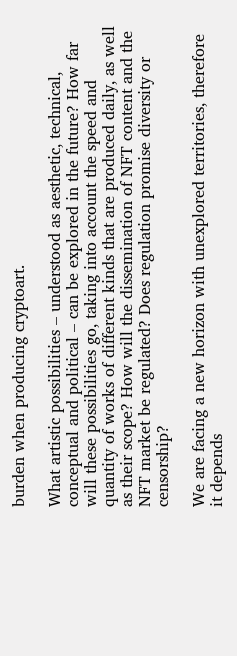burden when producing cryptoart.

What artistic possibilities – understood as aesthetic, technical, conceptual and political – can be explored in the future? How far will these possibilities go, taking into account the speed and quantity of works of different kinds that are produced daily, as well as their scope? How will the dissemination of NFT content and the NFT market be regulated? Does regulation promise diversity or censorship?

We are facing a new horizon with unexplored territories, therefore it depends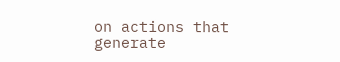on actions that generate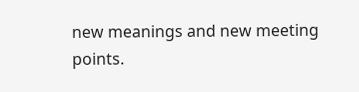new meanings and new meeting points.